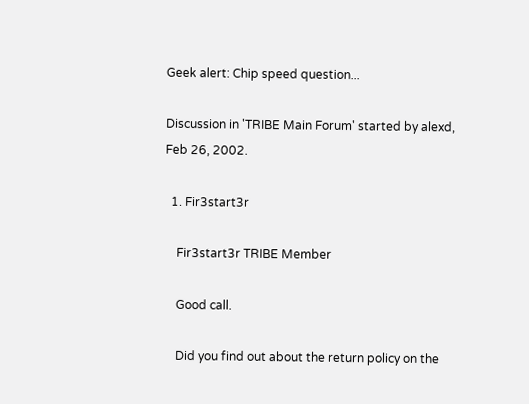Geek alert: Chip speed question...

Discussion in 'TRIBE Main Forum' started by alexd, Feb 26, 2002.

  1. Fir3start3r

    Fir3start3r TRIBE Member

    Good call.

    Did you find out about the return policy on the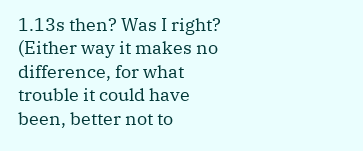1.13s then? Was I right? (Either way it makes no difference, for what trouble it could have been, better not to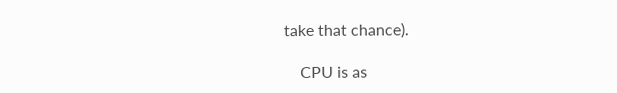take that chance).

    CPU is as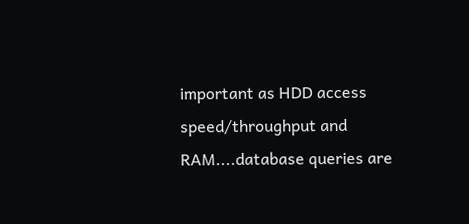important as HDD access speed/throughput and RAM....database queries are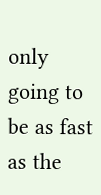only going to be as fast as the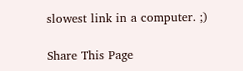slowest link in a computer. ;)

Share This Page